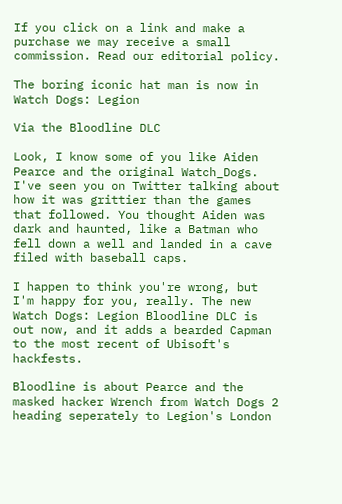If you click on a link and make a purchase we may receive a small commission. Read our editorial policy.

The boring iconic hat man is now in Watch Dogs: Legion

Via the Bloodline DLC

Look, I know some of you like Aiden Pearce and the original Watch_Dogs. I've seen you on Twitter talking about how it was grittier than the games that followed. You thought Aiden was dark and haunted, like a Batman who fell down a well and landed in a cave filed with baseball caps.

I happen to think you're wrong, but I'm happy for you, really. The new Watch Dogs: Legion Bloodline DLC is out now, and it adds a bearded Capman to the most recent of Ubisoft's hackfests.

Bloodline is about Pearce and the masked hacker Wrench from Watch Dogs 2 heading seperately to Legion's London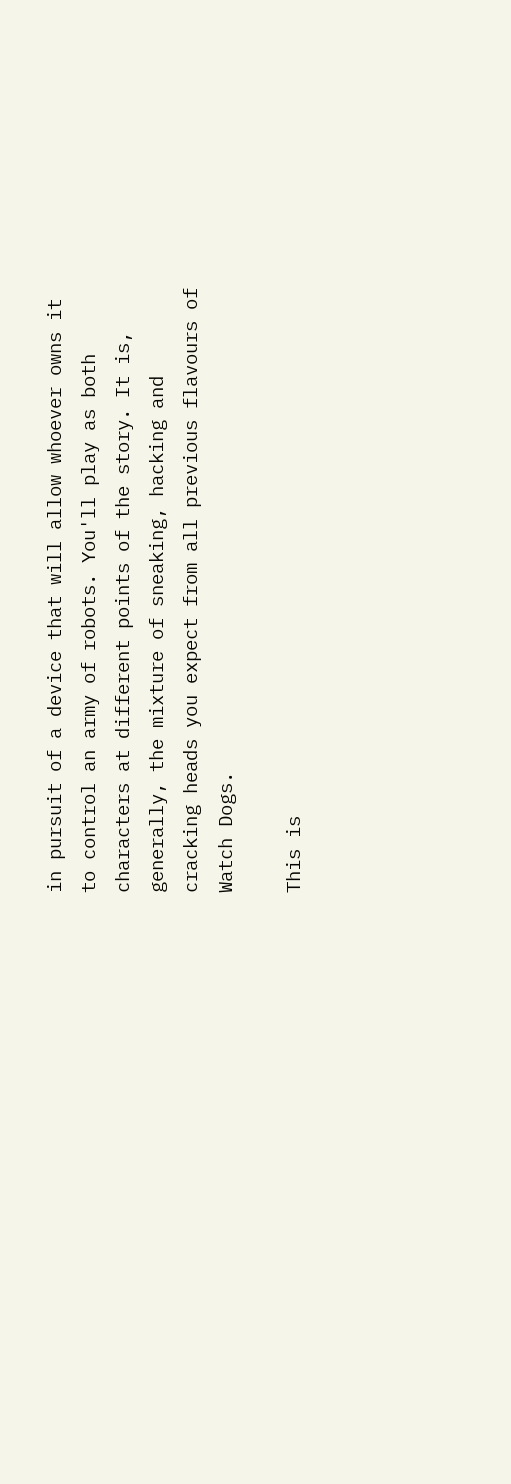in pursuit of a device that will allow whoever owns it to control an army of robots. You'll play as both characters at different points of the story. It is, generally, the mixture of sneaking, hacking and cracking heads you expect from all previous flavours of Watch Dogs.

This is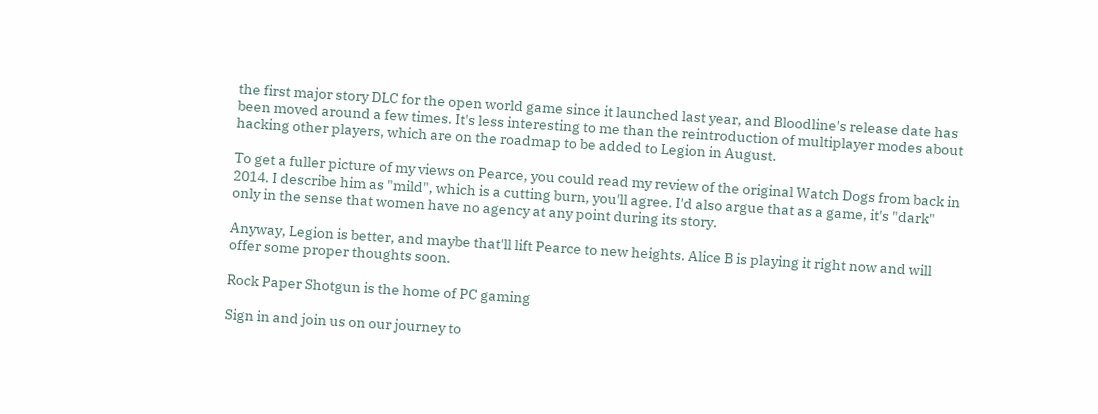the first major story DLC for the open world game since it launched last year, and Bloodline's release date has been moved around a few times. It's less interesting to me than the reintroduction of multiplayer modes about hacking other players, which are on the roadmap to be added to Legion in August.

To get a fuller picture of my views on Pearce, you could read my review of the original Watch Dogs from back in 2014. I describe him as "mild", which is a cutting burn, you'll agree. I'd also argue that as a game, it's "dark" only in the sense that women have no agency at any point during its story.

Anyway, Legion is better, and maybe that'll lift Pearce to new heights. Alice B is playing it right now and will offer some proper thoughts soon.

Rock Paper Shotgun is the home of PC gaming

Sign in and join us on our journey to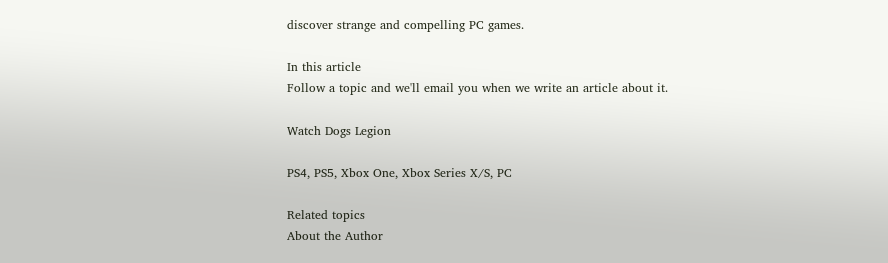discover strange and compelling PC games.

In this article
Follow a topic and we'll email you when we write an article about it.

Watch Dogs Legion

PS4, PS5, Xbox One, Xbox Series X/S, PC

Related topics
About the Author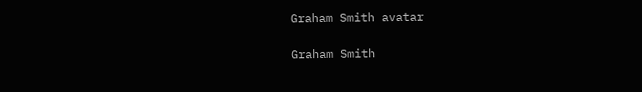Graham Smith avatar

Graham Smith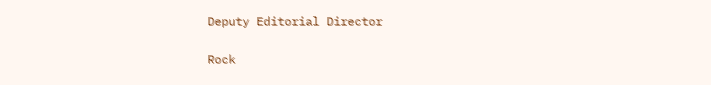Deputy Editorial Director

Rock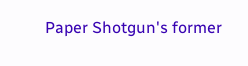Paper Shotgun's former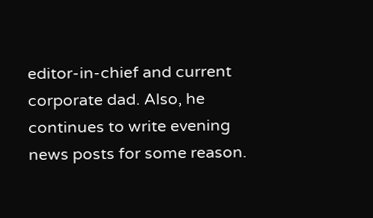editor-in-chief and current corporate dad. Also, he continues to write evening news posts for some reason.